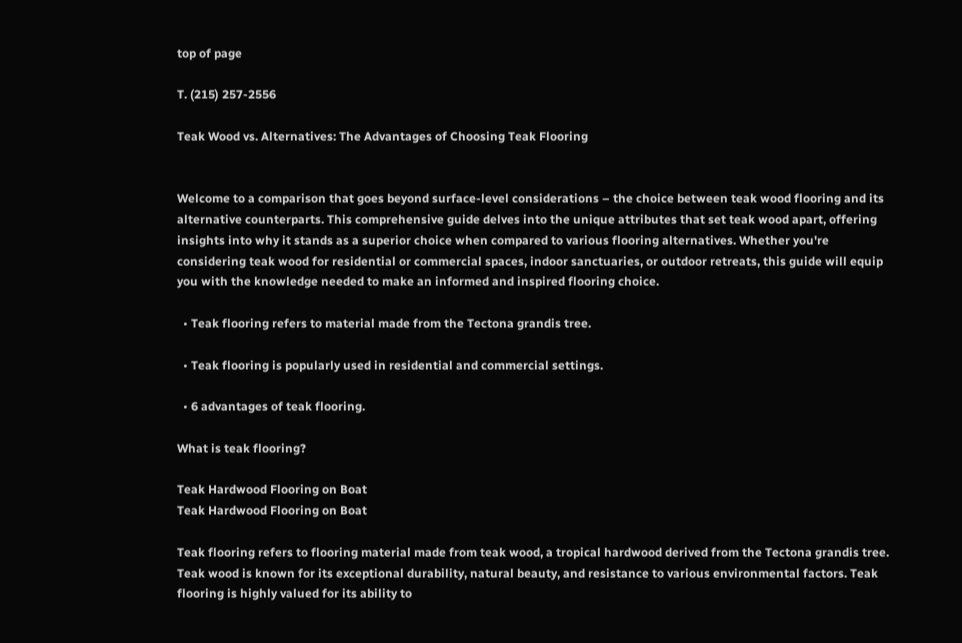top of page

T. (215) 257-2556

Teak Wood vs. Alternatives: The Advantages of Choosing Teak Flooring


Welcome to a comparison that goes beyond surface-level considerations – the choice between teak wood flooring and its alternative counterparts. This comprehensive guide delves into the unique attributes that set teak wood apart, offering insights into why it stands as a superior choice when compared to various flooring alternatives. Whether you're considering teak wood for residential or commercial spaces, indoor sanctuaries, or outdoor retreats, this guide will equip you with the knowledge needed to make an informed and inspired flooring choice.

  • Teak flooring refers to material made from the Tectona grandis tree.

  • Teak flooring is popularly used in residential and commercial settings.

  • 6 advantages of teak flooring.

What is teak flooring?

Teak Hardwood Flooring on Boat
Teak Hardwood Flooring on Boat

Teak flooring refers to flooring material made from teak wood, a tropical hardwood derived from the Tectona grandis tree. Teak wood is known for its exceptional durability, natural beauty, and resistance to various environmental factors. Teak flooring is highly valued for its ability to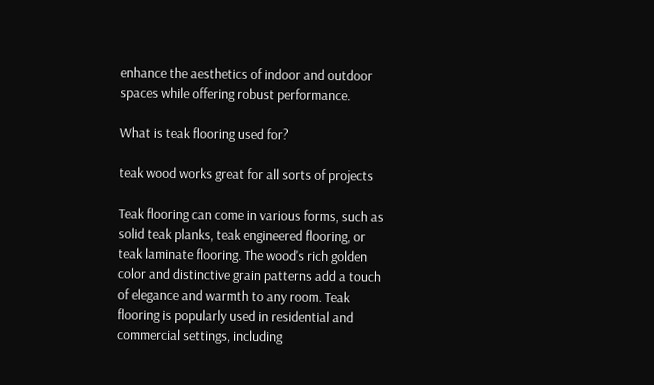enhance the aesthetics of indoor and outdoor spaces while offering robust performance.

What is teak flooring used for?

teak wood works great for all sorts of projects

Teak flooring can come in various forms, such as solid teak planks, teak engineered flooring, or teak laminate flooring. The wood's rich golden color and distinctive grain patterns add a touch of elegance and warmth to any room. Teak flooring is popularly used in residential and commercial settings, including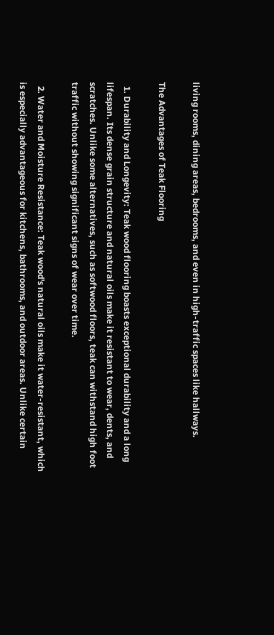living rooms, dining areas, bedrooms, and even in high-traffic spaces like hallways.

The Advantages of Teak Flooring

  1. Durability and Longevity: Teak wood flooring boasts exceptional durability and a long lifespan. Its dense grain structure and natural oils make it resistant to wear, dents, and scratches. Unlike some alternatives, such as softwood floors, teak can withstand high foot traffic without showing significant signs of wear over time.

  2. Water and Moisture Resistance: Teak wood's natural oils make it water-resistant, which is especially advantageous for kitchens, bathrooms, and outdoor areas. Unlike certain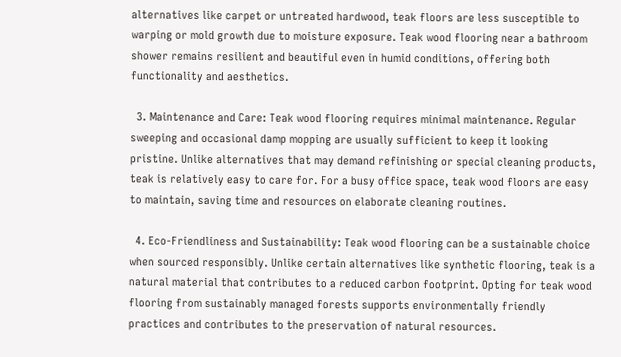alternatives like carpet or untreated hardwood, teak floors are less susceptible to warping or mold growth due to moisture exposure. Teak wood flooring near a bathroom shower remains resilient and beautiful even in humid conditions, offering both functionality and aesthetics.

  3. Maintenance and Care: Teak wood flooring requires minimal maintenance. Regular sweeping and occasional damp mopping are usually sufficient to keep it looking pristine. Unlike alternatives that may demand refinishing or special cleaning products, teak is relatively easy to care for. For a busy office space, teak wood floors are easy to maintain, saving time and resources on elaborate cleaning routines.

  4. Eco-Friendliness and Sustainability: Teak wood flooring can be a sustainable choice when sourced responsibly. Unlike certain alternatives like synthetic flooring, teak is a natural material that contributes to a reduced carbon footprint. Opting for teak wood flooring from sustainably managed forests supports environmentally friendly practices and contributes to the preservation of natural resources.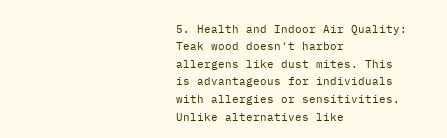5. Health and Indoor Air Quality: Teak wood doesn't harbor allergens like dust mites. This is advantageous for individuals with allergies or sensitivities. Unlike alternatives like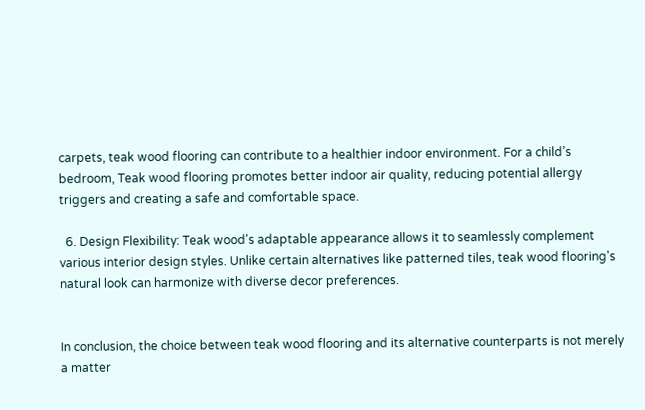carpets, teak wood flooring can contribute to a healthier indoor environment. For a child’s bedroom, Teak wood flooring promotes better indoor air quality, reducing potential allergy triggers and creating a safe and comfortable space.

  6. Design Flexibility: Teak wood's adaptable appearance allows it to seamlessly complement various interior design styles. Unlike certain alternatives like patterned tiles, teak wood flooring's natural look can harmonize with diverse decor preferences.


In conclusion, the choice between teak wood flooring and its alternative counterparts is not merely a matter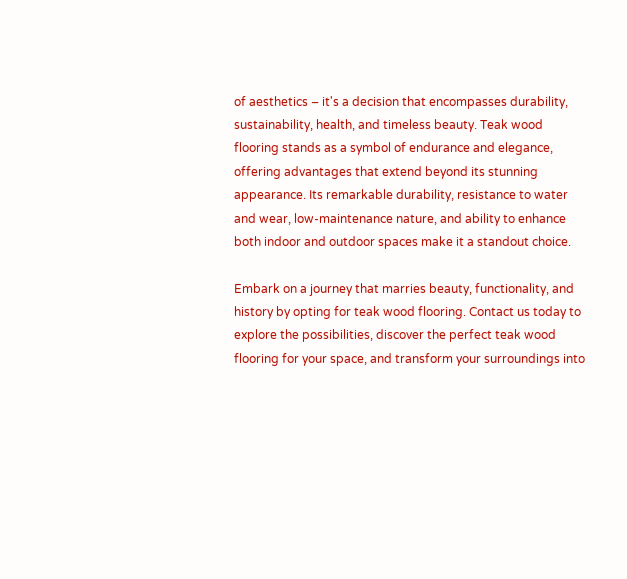of aesthetics – it's a decision that encompasses durability, sustainability, health, and timeless beauty. Teak wood flooring stands as a symbol of endurance and elegance, offering advantages that extend beyond its stunning appearance. Its remarkable durability, resistance to water and wear, low-maintenance nature, and ability to enhance both indoor and outdoor spaces make it a standout choice.

Embark on a journey that marries beauty, functionality, and history by opting for teak wood flooring. Contact us today to explore the possibilities, discover the perfect teak wood flooring for your space, and transform your surroundings into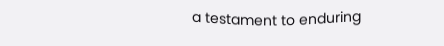a testament to enduring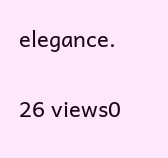elegance.

26 views0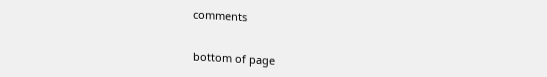comments


bottom of page